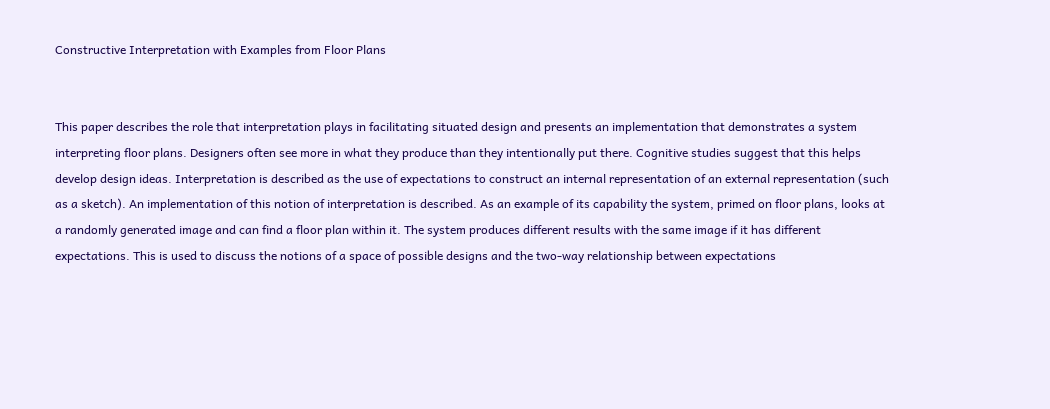Constructive Interpretation with Examples from Floor Plans


This paper describes the role that interpretation plays in facilitating situated design and presents an implementation that demonstrates a system interpreting floor plans. Designers often see more in what they produce than they intentionally put there. Cognitive studies suggest that this helps develop design ideas. Interpretation is described as the use of expectations to construct an internal representation of an external representation (such as a sketch). An implementation of this notion of interpretation is described. As an example of its capability the system, primed on floor plans, looks at a randomly generated image and can find a floor plan within it. The system produces different results with the same image if it has different expectations. This is used to discuss the notions of a space of possible designs and the two-way relationship between expectations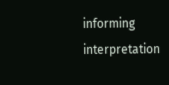informing interpretation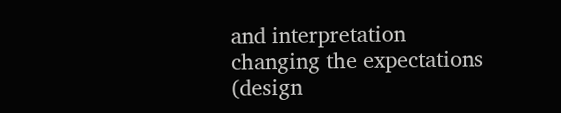and interpretation changing the expectations (design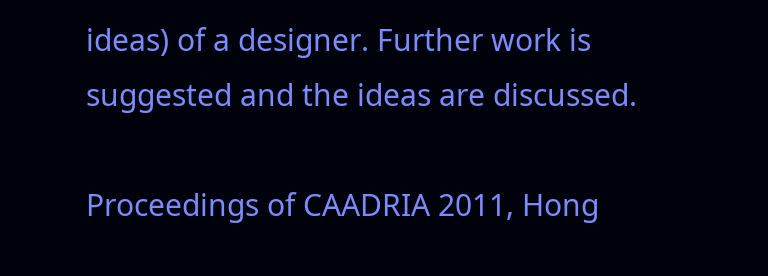ideas) of a designer. Further work is suggested and the ideas are discussed.

Proceedings of CAADRIA 2011, Hong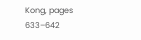Kong, pages 633–642